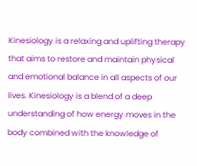Kinesiology is a relaxing and uplifting therapy that aims to restore and maintain physical and emotional balance in all aspects of our lives. Kinesiology is a blend of a deep understanding of how energy moves in the body combined with the knowledge of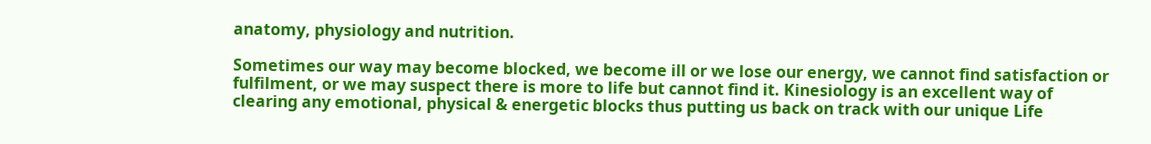anatomy, physiology and nutrition.

Sometimes our way may become blocked, we become ill or we lose our energy, we cannot find satisfaction or fulfilment, or we may suspect there is more to life but cannot find it. Kinesiology is an excellent way of clearing any emotional, physical & energetic blocks thus putting us back on track with our unique Life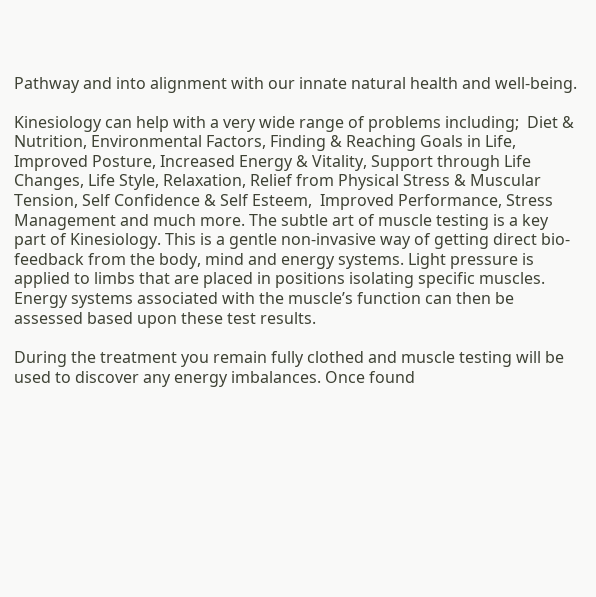Pathway and into alignment with our innate natural health and well-being.

Kinesiology can help with a very wide range of problems including;  Diet & Nutrition, Environmental Factors, Finding & Reaching Goals in Life,  Improved Posture, Increased Energy & Vitality, Support through Life Changes, Life Style, Relaxation, Relief from Physical Stress & Muscular Tension, Self Confidence & Self Esteem,  Improved Performance, Stress Management and much more. The subtle art of muscle testing is a key part of Kinesiology. This is a gentle non-invasive way of getting direct bio-feedback from the body, mind and energy systems. Light pressure is applied to limbs that are placed in positions isolating specific muscles. Energy systems associated with the muscle’s function can then be assessed based upon these test results.

During the treatment you remain fully clothed and muscle testing will be used to discover any energy imbalances. Once found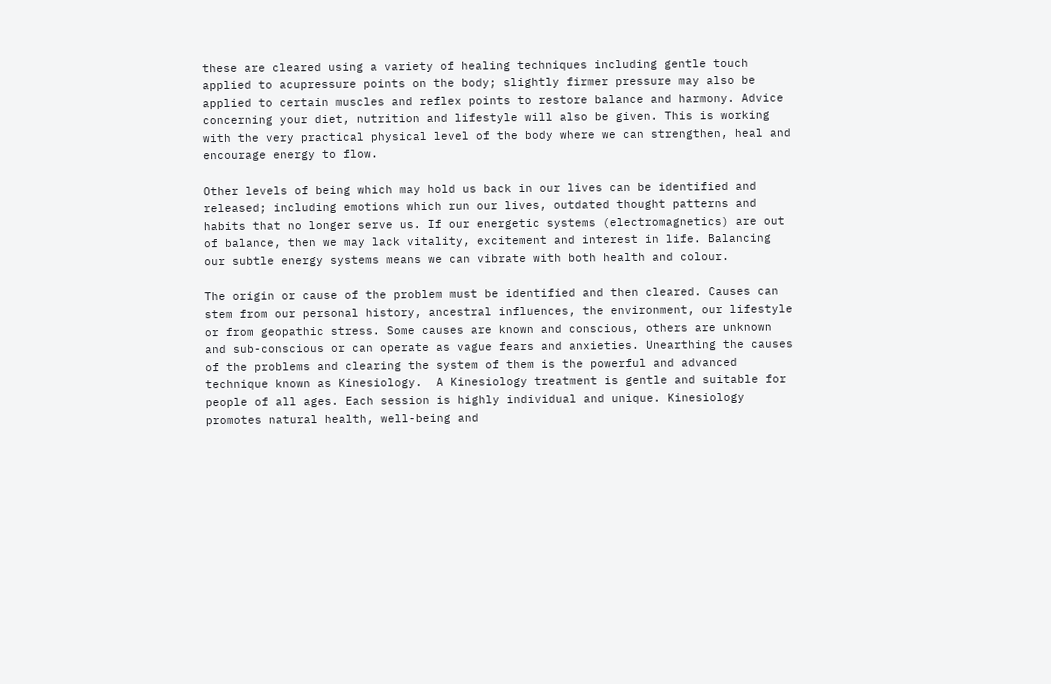these are cleared using a variety of healing techniques including gentle touch applied to acupressure points on the body; slightly firmer pressure may also be applied to certain muscles and reflex points to restore balance and harmony. Advice concerning your diet, nutrition and lifestyle will also be given. This is working with the very practical physical level of the body where we can strengthen, heal and encourage energy to flow.

Other levels of being which may hold us back in our lives can be identified and released; including emotions which run our lives, outdated thought patterns and habits that no longer serve us. If our energetic systems (electromagnetics) are out of balance, then we may lack vitality, excitement and interest in life. Balancing our subtle energy systems means we can vibrate with both health and colour.

The origin or cause of the problem must be identified and then cleared. Causes can stem from our personal history, ancestral influences, the environment, our lifestyle or from geopathic stress. Some causes are known and conscious, others are unknown and sub-conscious or can operate as vague fears and anxieties. Unearthing the causes of the problems and clearing the system of them is the powerful and advanced technique known as Kinesiology.  A Kinesiology treatment is gentle and suitable for people of all ages. Each session is highly individual and unique. Kinesiology promotes natural health, well-being and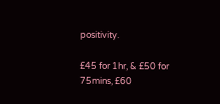positivity.

£45 for 1hr, & £50 for 75mins, £60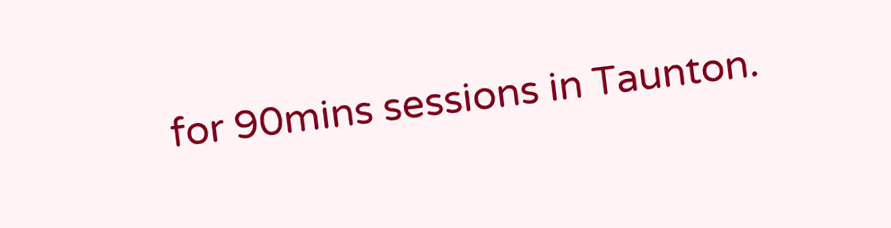for 90mins sessions in Taunton.